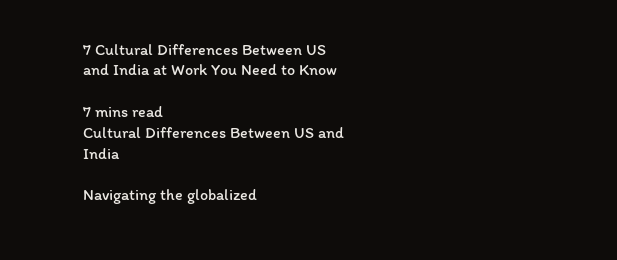7 Cultural Differences Between US and India at Work You Need to Know

7 mins read
Cultural Differences Between US and India

Navigating the globalized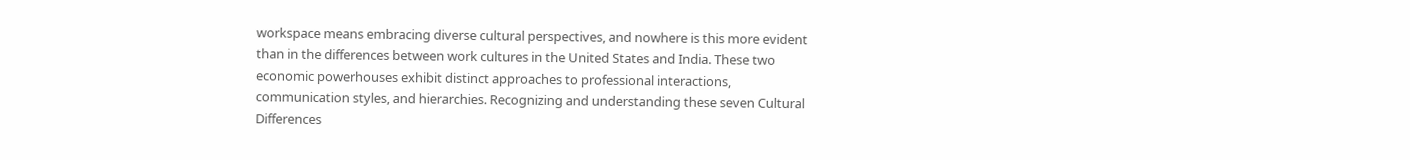workspace means embracing diverse cultural perspectives, and nowhere is this more evident than in the differences between work cultures in the United States and India. These two economic powerhouses exhibit distinct approaches to professional interactions, communication styles, and hierarchies. Recognizing and understanding these seven Cultural Differences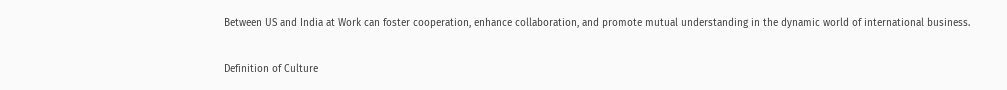Between US and India at Work can foster cooperation, enhance collaboration, and promote mutual understanding in the dynamic world of international business.

Definition of Culture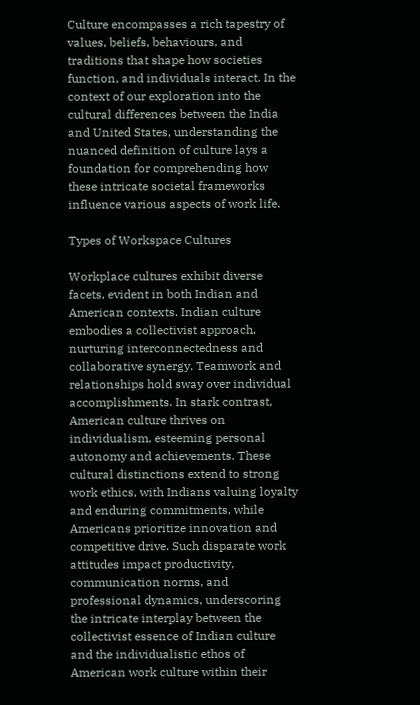Culture encompasses a rich tapestry of values, beliefs, behaviours, and traditions that shape how societies function, and individuals interact. In the context of our exploration into the cultural differences between the India and United States, understanding the nuanced definition of culture lays a foundation for comprehending how these intricate societal frameworks influence various aspects of work life.

Types of Workspace Cultures

Workplace cultures exhibit diverse facets, evident in both Indian and American contexts. Indian culture embodies a collectivist approach, nurturing interconnectedness and collaborative synergy. Teamwork and relationships hold sway over individual accomplishments. In stark contrast, American culture thrives on individualism, esteeming personal autonomy and achievements. These cultural distinctions extend to strong work ethics, with Indians valuing loyalty and enduring commitments, while Americans prioritize innovation and competitive drive. Such disparate work attitudes impact productivity, communication norms, and professional dynamics, underscoring the intricate interplay between the collectivist essence of Indian culture and the individualistic ethos of American work culture within their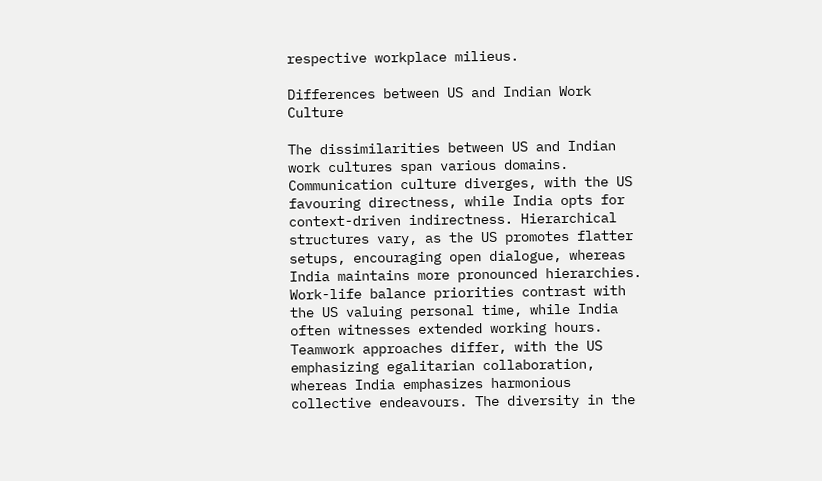respective workplace milieus.

Differences between US and Indian Work Culture

The dissimilarities between US and Indian work cultures span various domains. Communication culture diverges, with the US favouring directness, while India opts for context-driven indirectness. Hierarchical structures vary, as the US promotes flatter setups, encouraging open dialogue, whereas India maintains more pronounced hierarchies. Work-life balance priorities contrast with the US valuing personal time, while India often witnesses extended working hours. Teamwork approaches differ, with the US emphasizing egalitarian collaboration, whereas India emphasizes harmonious collective endeavours. The diversity in the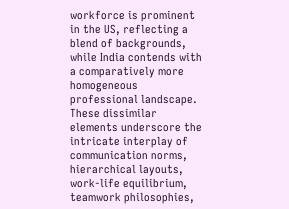workforce is prominent in the US, reflecting a blend of backgrounds, while India contends with a comparatively more homogeneous professional landscape. These dissimilar elements underscore the intricate interplay of communication norms, hierarchical layouts, work-life equilibrium, teamwork philosophies,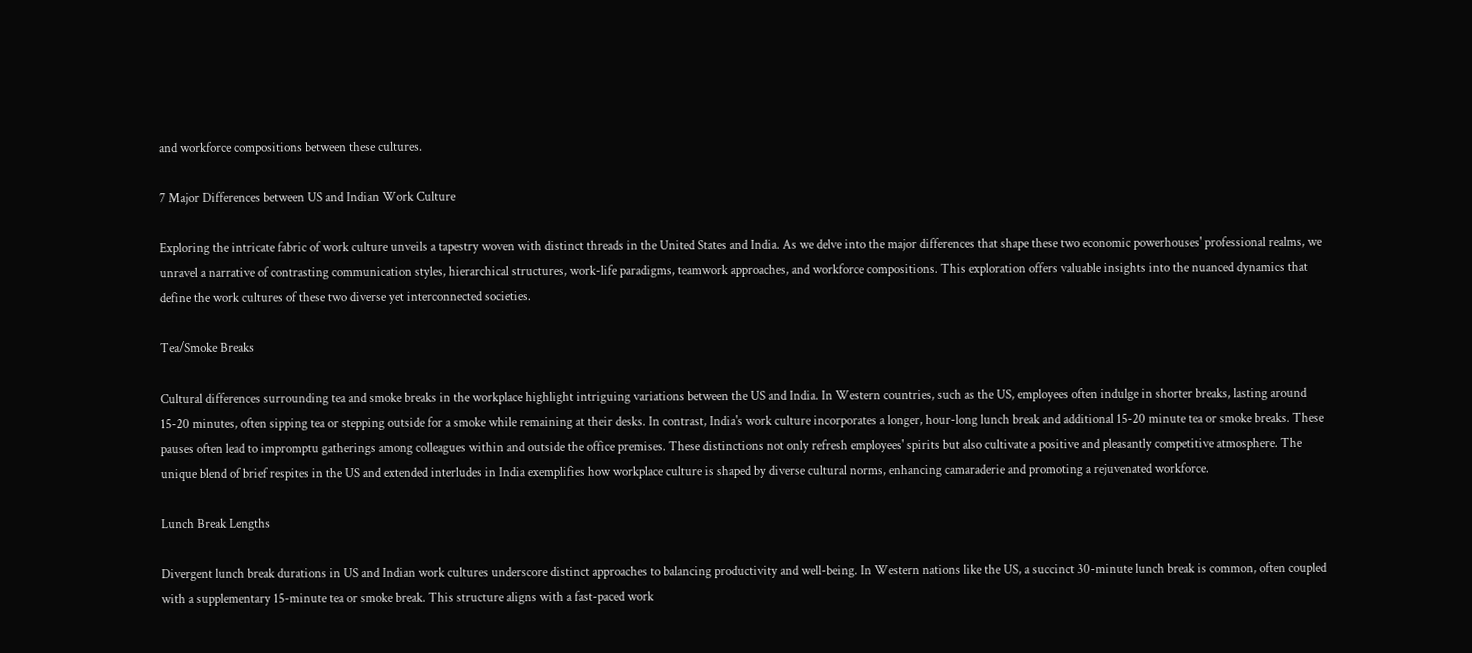and workforce compositions between these cultures.

7 Major Differences between US and Indian Work Culture

Exploring the intricate fabric of work culture unveils a tapestry woven with distinct threads in the United States and India. As we delve into the major differences that shape these two economic powerhouses' professional realms, we unravel a narrative of contrasting communication styles, hierarchical structures, work-life paradigms, teamwork approaches, and workforce compositions. This exploration offers valuable insights into the nuanced dynamics that define the work cultures of these two diverse yet interconnected societies.

Tea/Smoke Breaks

Cultural differences surrounding tea and smoke breaks in the workplace highlight intriguing variations between the US and India. In Western countries, such as the US, employees often indulge in shorter breaks, lasting around 15-20 minutes, often sipping tea or stepping outside for a smoke while remaining at their desks. In contrast, India's work culture incorporates a longer, hour-long lunch break and additional 15-20 minute tea or smoke breaks. These pauses often lead to impromptu gatherings among colleagues within and outside the office premises. These distinctions not only refresh employees' spirits but also cultivate a positive and pleasantly competitive atmosphere. The unique blend of brief respites in the US and extended interludes in India exemplifies how workplace culture is shaped by diverse cultural norms, enhancing camaraderie and promoting a rejuvenated workforce.

Lunch Break Lengths

Divergent lunch break durations in US and Indian work cultures underscore distinct approaches to balancing productivity and well-being. In Western nations like the US, a succinct 30-minute lunch break is common, often coupled with a supplementary 15-minute tea or smoke break. This structure aligns with a fast-paced work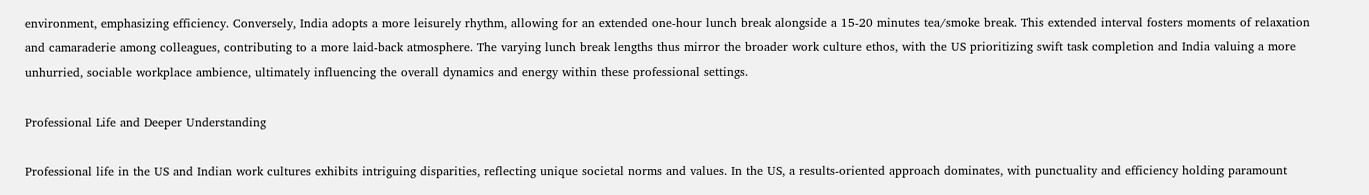environment, emphasizing efficiency. Conversely, India adopts a more leisurely rhythm, allowing for an extended one-hour lunch break alongside a 15-20 minutes tea/smoke break. This extended interval fosters moments of relaxation and camaraderie among colleagues, contributing to a more laid-back atmosphere. The varying lunch break lengths thus mirror the broader work culture ethos, with the US prioritizing swift task completion and India valuing a more unhurried, sociable workplace ambience, ultimately influencing the overall dynamics and energy within these professional settings.

Professional Life and Deeper Understanding

Professional life in the US and Indian work cultures exhibits intriguing disparities, reflecting unique societal norms and values. In the US, a results-oriented approach dominates, with punctuality and efficiency holding paramount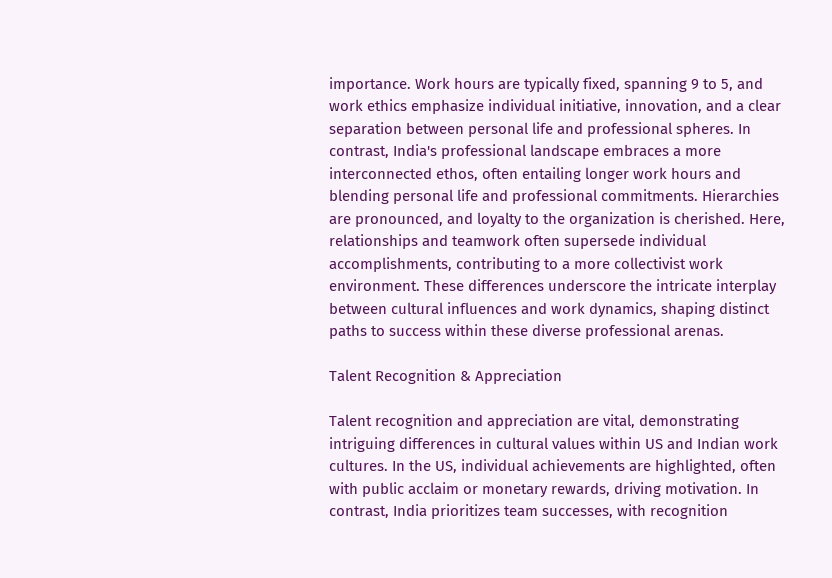importance. Work hours are typically fixed, spanning 9 to 5, and work ethics emphasize individual initiative, innovation, and a clear separation between personal life and professional spheres. In contrast, India's professional landscape embraces a more interconnected ethos, often entailing longer work hours and blending personal life and professional commitments. Hierarchies are pronounced, and loyalty to the organization is cherished. Here, relationships and teamwork often supersede individual accomplishments, contributing to a more collectivist work environment. These differences underscore the intricate interplay between cultural influences and work dynamics, shaping distinct paths to success within these diverse professional arenas.

Talent Recognition & Appreciation

Talent recognition and appreciation are vital, demonstrating intriguing differences in cultural values within US and Indian work cultures. In the US, individual achievements are highlighted, often with public acclaim or monetary rewards, driving motivation. In contrast, India prioritizes team successes, with recognition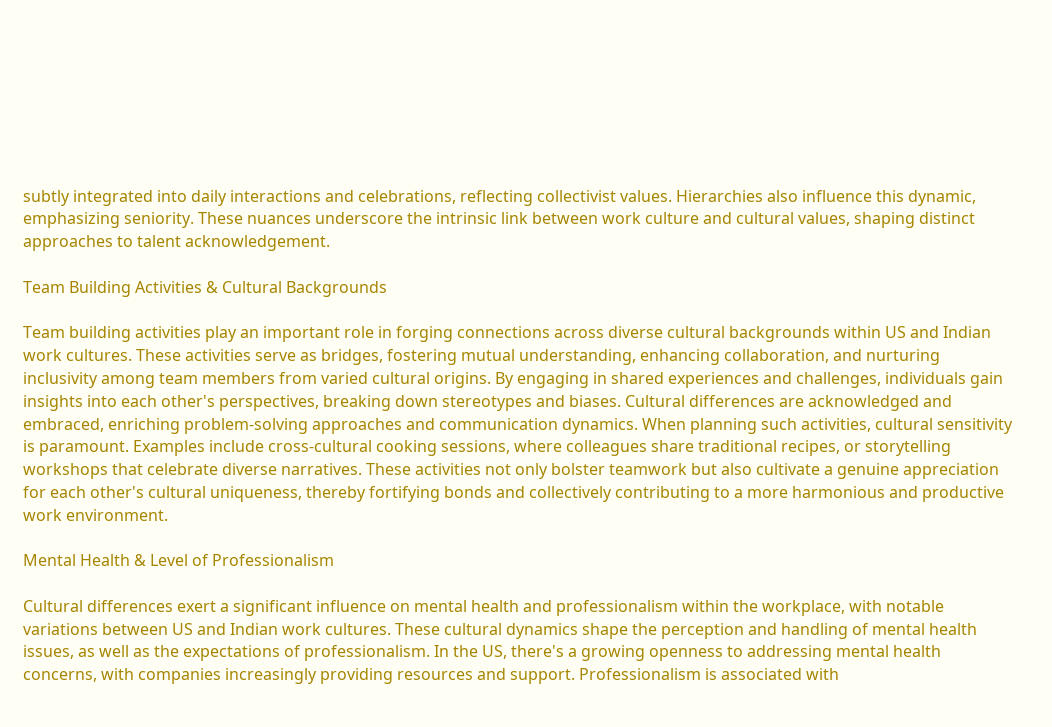subtly integrated into daily interactions and celebrations, reflecting collectivist values. Hierarchies also influence this dynamic, emphasizing seniority. These nuances underscore the intrinsic link between work culture and cultural values, shaping distinct approaches to talent acknowledgement.

Team Building Activities & Cultural Backgrounds

Team building activities play an important role in forging connections across diverse cultural backgrounds within US and Indian work cultures. These activities serve as bridges, fostering mutual understanding, enhancing collaboration, and nurturing inclusivity among team members from varied cultural origins. By engaging in shared experiences and challenges, individuals gain insights into each other's perspectives, breaking down stereotypes and biases. Cultural differences are acknowledged and embraced, enriching problem-solving approaches and communication dynamics. When planning such activities, cultural sensitivity is paramount. Examples include cross-cultural cooking sessions, where colleagues share traditional recipes, or storytelling workshops that celebrate diverse narratives. These activities not only bolster teamwork but also cultivate a genuine appreciation for each other's cultural uniqueness, thereby fortifying bonds and collectively contributing to a more harmonious and productive work environment.

Mental Health & Level of Professionalism

Cultural differences exert a significant influence on mental health and professionalism within the workplace, with notable variations between US and Indian work cultures. These cultural dynamics shape the perception and handling of mental health issues, as well as the expectations of professionalism. In the US, there's a growing openness to addressing mental health concerns, with companies increasingly providing resources and support. Professionalism is associated with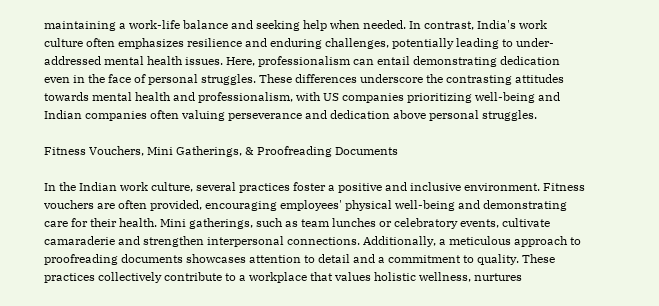maintaining a work-life balance and seeking help when needed. In contrast, India's work culture often emphasizes resilience and enduring challenges, potentially leading to under-addressed mental health issues. Here, professionalism can entail demonstrating dedication even in the face of personal struggles. These differences underscore the contrasting attitudes towards mental health and professionalism, with US companies prioritizing well-being and Indian companies often valuing perseverance and dedication above personal struggles.

Fitness Vouchers, Mini Gatherings, & Proofreading Documents

In the Indian work culture, several practices foster a positive and inclusive environment. Fitness vouchers are often provided, encouraging employees' physical well-being and demonstrating care for their health. Mini gatherings, such as team lunches or celebratory events, cultivate camaraderie and strengthen interpersonal connections. Additionally, a meticulous approach to proofreading documents showcases attention to detail and a commitment to quality. These practices collectively contribute to a workplace that values holistic wellness, nurtures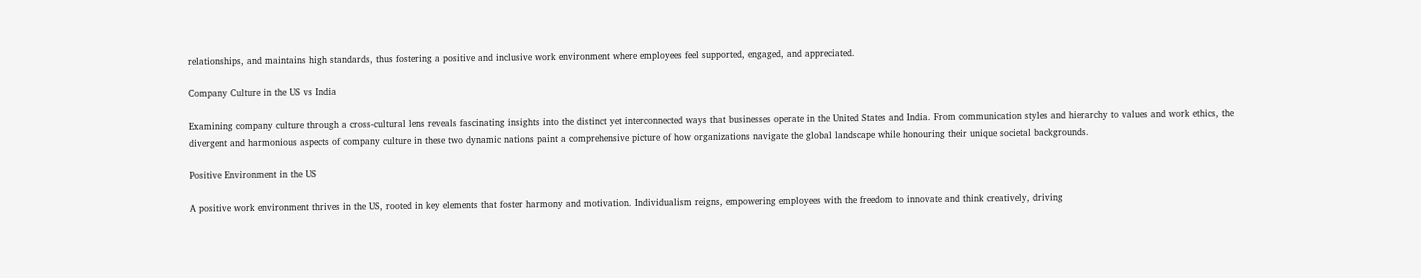relationships, and maintains high standards, thus fostering a positive and inclusive work environment where employees feel supported, engaged, and appreciated.

Company Culture in the US vs India

Examining company culture through a cross-cultural lens reveals fascinating insights into the distinct yet interconnected ways that businesses operate in the United States and India. From communication styles and hierarchy to values and work ethics, the divergent and harmonious aspects of company culture in these two dynamic nations paint a comprehensive picture of how organizations navigate the global landscape while honouring their unique societal backgrounds.

Positive Environment in the US

A positive work environment thrives in the US, rooted in key elements that foster harmony and motivation. Individualism reigns, empowering employees with the freedom to innovate and think creatively, driving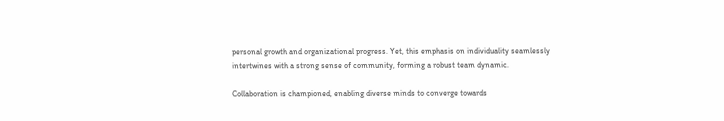personal growth and organizational progress. Yet, this emphasis on individuality seamlessly intertwines with a strong sense of community, forming a robust team dynamic.

Collaboration is championed, enabling diverse minds to converge towards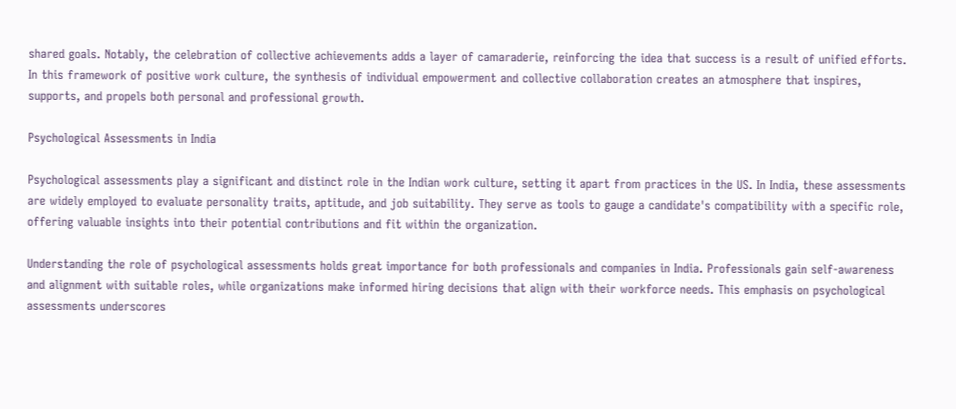shared goals. Notably, the celebration of collective achievements adds a layer of camaraderie, reinforcing the idea that success is a result of unified efforts. In this framework of positive work culture, the synthesis of individual empowerment and collective collaboration creates an atmosphere that inspires, supports, and propels both personal and professional growth.

Psychological Assessments in India

Psychological assessments play a significant and distinct role in the Indian work culture, setting it apart from practices in the US. In India, these assessments are widely employed to evaluate personality traits, aptitude, and job suitability. They serve as tools to gauge a candidate's compatibility with a specific role, offering valuable insights into their potential contributions and fit within the organization.

Understanding the role of psychological assessments holds great importance for both professionals and companies in India. Professionals gain self-awareness and alignment with suitable roles, while organizations make informed hiring decisions that align with their workforce needs. This emphasis on psychological assessments underscores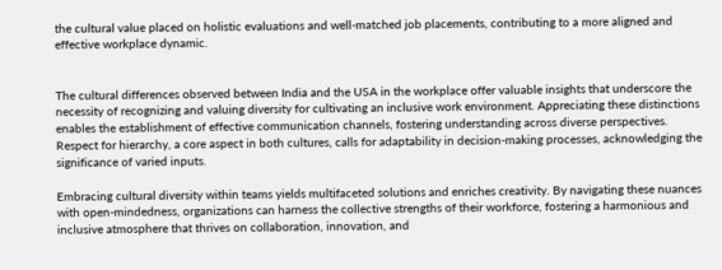the cultural value placed on holistic evaluations and well-matched job placements, contributing to a more aligned and effective workplace dynamic.


The cultural differences observed between India and the USA in the workplace offer valuable insights that underscore the necessity of recognizing and valuing diversity for cultivating an inclusive work environment. Appreciating these distinctions enables the establishment of effective communication channels, fostering understanding across diverse perspectives. Respect for hierarchy, a core aspect in both cultures, calls for adaptability in decision-making processes, acknowledging the significance of varied inputs.

Embracing cultural diversity within teams yields multifaceted solutions and enriches creativity. By navigating these nuances with open-mindedness, organizations can harness the collective strengths of their workforce, fostering a harmonious and inclusive atmosphere that thrives on collaboration, innovation, and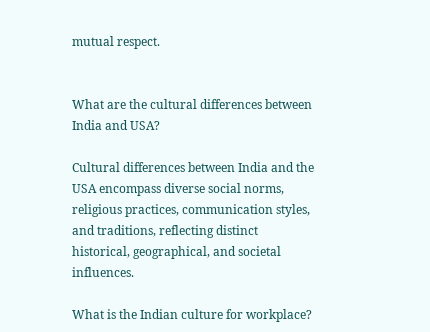mutual respect.


What are the cultural differences between India and USA?

Cultural differences between India and the USA encompass diverse social norms, religious practices, communication styles, and traditions, reflecting distinct historical, geographical, and societal influences.

What is the Indian culture for workplace?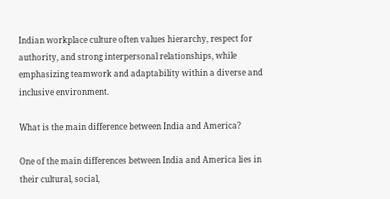Indian workplace culture often values hierarchy, respect for authority, and strong interpersonal relationships, while emphasizing teamwork and adaptability within a diverse and inclusive environment.

What is the main difference between India and America?

One of the main differences between India and America lies in their cultural, social,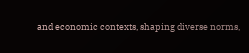and economic contexts, shaping diverse norms,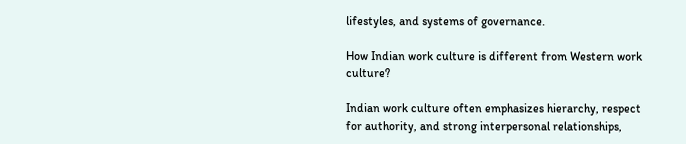lifestyles, and systems of governance.

How Indian work culture is different from Western work culture?

Indian work culture often emphasizes hierarchy, respect for authority, and strong interpersonal relationships,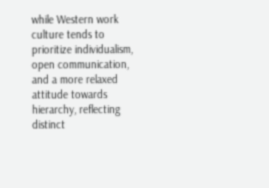while Western work culture tends to prioritize individualism, open communication, and a more relaxed attitude towards hierarchy, reflecting distinct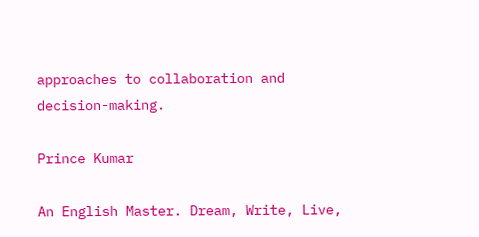approaches to collaboration and decision-making.

Prince Kumar

An English Master. Dream, Write, Live,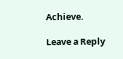Achieve.

Leave a Reply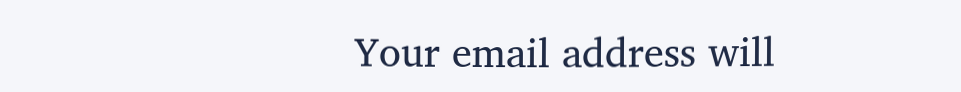Your email address will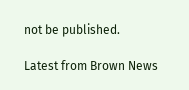not be published.

Latest from Brown News